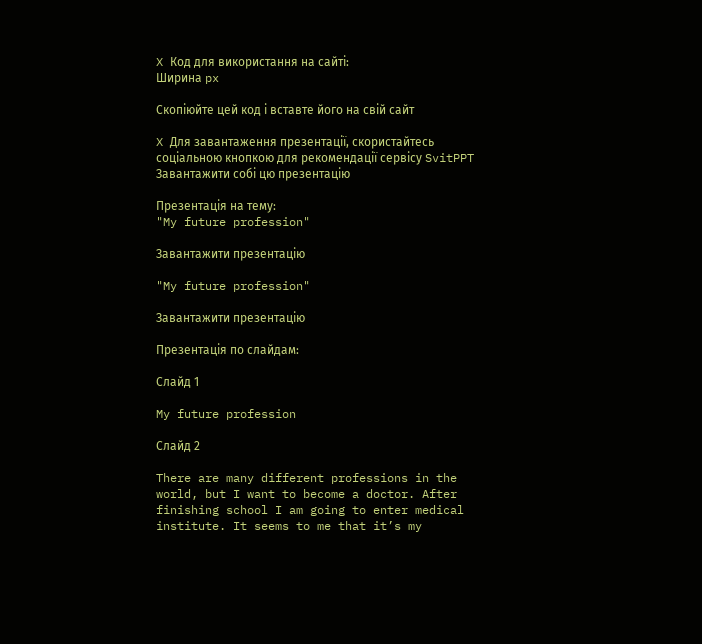X Код для використання на сайті:
Ширина px

Скопіюйте цей код і вставте його на свій сайт

X Для завантаження презентації, скористайтесь соціальною кнопкою для рекомендації сервісу SvitPPT Завантажити собі цю презентацію

Презентація на тему:
"My future profession"

Завантажити презентацію

"My future profession"

Завантажити презентацію

Презентація по слайдам:

Слайд 1

My future profession

Слайд 2

There are many different professions in the world, but I want to become a doctor. After finishing school I am going to enter medical institute. It seems to me that it’s my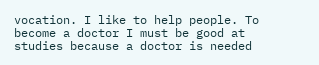vocation. I like to help people. To become a doctor I must be good at studies because a doctor is needed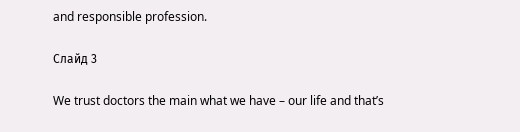and responsible profession.

Слайд 3

We trust doctors the main what we have – our life and that’s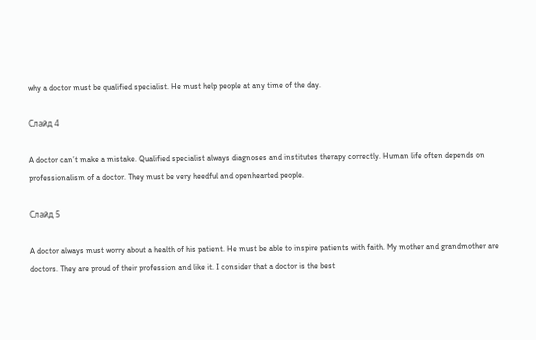why a doctor must be qualified specialist. He must help people at any time of the day.

Слайд 4

A doctor can’t make a mistake. Qualified specialist always diagnoses and institutes therapy correctly. Human life often depends on professionalism of a doctor. They must be very heedful and openhearted people.

Слайд 5

A doctor always must worry about a health of his patient. He must be able to inspire patients with faith. My mother and grandmother are doctors. They are proud of their profession and like it. I consider that a doctor is the best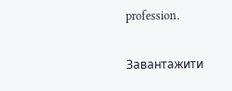profession.

Завантажити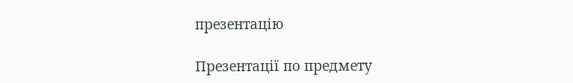презентацію

Презентації по предмету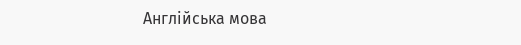Англійська мова